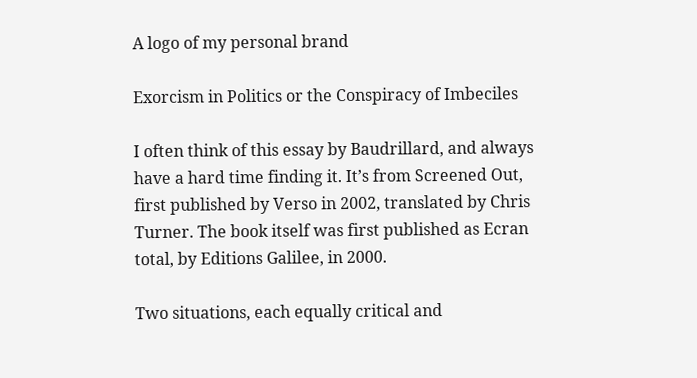A logo of my personal brand

Exorcism in Politics or the Conspiracy of Imbeciles

I often think of this essay by Baudrillard, and always have a hard time finding it. It’s from Screened Out, first published by Verso in 2002, translated by Chris Turner. The book itself was first published as Ecran total, by Editions Galilee, in 2000.

Two situations, each equally critical and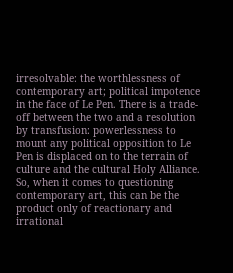irresolvable: the worthlessness of contemporary art; political impotence in the face of Le Pen. There is a trade-off between the two and a resolution by transfusion: powerlessness to mount any political opposition to Le Pen is displaced on to the terrain of culture and the cultural Holy Alliance. So, when it comes to questioning contemporary art, this can be the product only of reactionary and irrational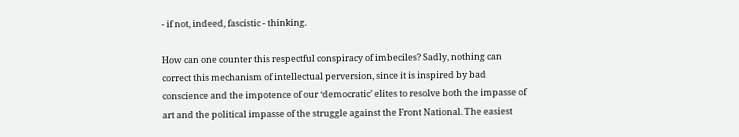- if not, indeed, fascistic - thinking.

How can one counter this respectful conspiracy of imbeciles? Sadly, nothing can correct this mechanism of intellectual perversion, since it is inspired by bad conscience and the impotence of our ‘democratic’ elites to resolve both the impasse of art and the political impasse of the struggle against the Front National. The easiest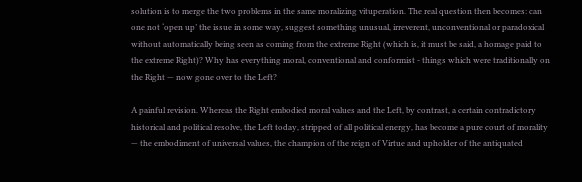solution is to merge the two problems in the same moralizing vituperation. The real question then becomes: can one not ‘open up’ the issue in some way, suggest something unusual, irreverent, unconventional or paradoxical without automatically being seen as coming from the extreme Right (which is, it must be said, a homage paid to the extreme Right)? Why has everything moral, conventional and conformist - things which were traditionally on the Right — now gone over to the Left?

A painful revision. Whereas the Right embodied moral values and the Left, by contrast, a certain contradictory historical and political resolve, the Left today, stripped of all political energy, has become a pure court of morality — the embodiment of universal values, the champion of the reign of Virtue and upholder of the antiquated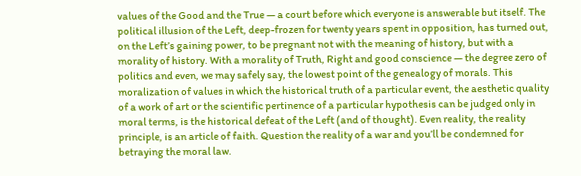values of the Good and the True — a court before which everyone is answerable but itself. The political illusion of the Left, deep-frozen for twenty years spent in opposition, has turned out, on the Left’s gaining power, to be pregnant not with the meaning of history, but with a morality of history. With a morality of Truth, Right and good conscience — the degree zero of politics and even, we may safely say, the lowest point of the genealogy of morals. This moralization of values in which the historical truth of a particular event, the aesthetic quality of a work of art or the scientific pertinence of a particular hypothesis can be judged only in moral terms, is the historical defeat of the Left (and of thought). Even reality, the reality principle, is an article of faith. Question the reality of a war and you’ll be condemned for betraying the moral law.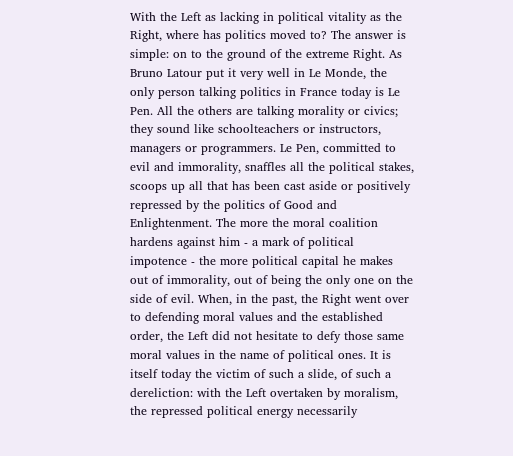With the Left as lacking in political vitality as the Right, where has politics moved to? The answer is simple: on to the ground of the extreme Right. As Bruno Latour put it very well in Le Monde, the only person talking politics in France today is Le Pen. All the others are talking morality or civics; they sound like schoolteachers or instructors, managers or programmers. Le Pen, committed to evil and immorality, snaffles all the political stakes, scoops up all that has been cast aside or positively repressed by the politics of Good and Enlightenment. The more the moral coalition hardens against him - a mark of political impotence - the more political capital he makes out of immorality, out of being the only one on the side of evil. When, in the past, the Right went over to defending moral values and the established order, the Left did not hesitate to defy those same moral values in the name of political ones. It is itself today the victim of such a slide, of such a dereliction: with the Left overtaken by moralism, the repressed political energy necessarily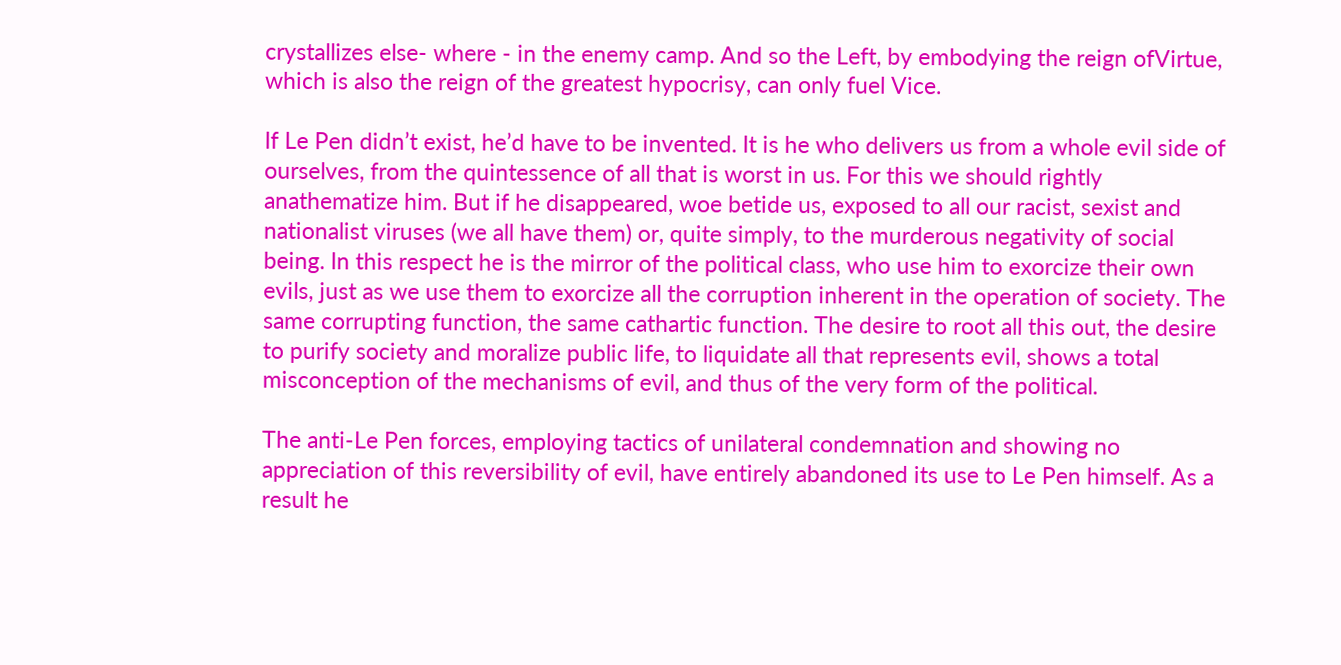crystallizes else- where - in the enemy camp. And so the Left, by embodying the reign ofVirtue, which is also the reign of the greatest hypocrisy, can only fuel Vice.

If Le Pen didn’t exist, he’d have to be invented. It is he who delivers us from a whole evil side of ourselves, from the quintessence of all that is worst in us. For this we should rightly anathematize him. But if he disappeared, woe betide us, exposed to all our racist, sexist and nationalist viruses (we all have them) or, quite simply, to the murderous negativity of social being. In this respect he is the mirror of the political class, who use him to exorcize their own evils, just as we use them to exorcize all the corruption inherent in the operation of society. The same corrupting function, the same cathartic function. The desire to root all this out, the desire to purify society and moralize public life, to liquidate all that represents evil, shows a total misconception of the mechanisms of evil, and thus of the very form of the political.

The anti-Le Pen forces, employing tactics of unilateral condemnation and showing no appreciation of this reversibility of evil, have entirely abandoned its use to Le Pen himself. As a result he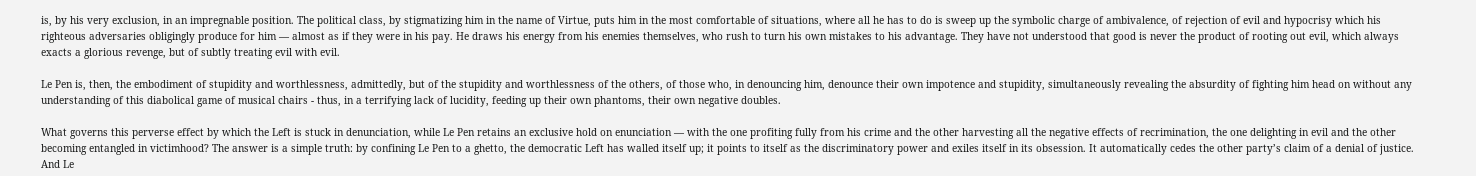is, by his very exclusion, in an impregnable position. The political class, by stigmatizing him in the name of Virtue, puts him in the most comfortable of situations, where all he has to do is sweep up the symbolic charge of ambivalence, of rejection of evil and hypocrisy which his righteous adversaries obligingly produce for him — almost as if they were in his pay. He draws his energy from his enemies themselves, who rush to turn his own mistakes to his advantage. They have not understood that good is never the product of rooting out evil, which always exacts a glorious revenge, but of subtly treating evil with evil.

Le Pen is, then, the embodiment of stupidity and worthlessness, admittedly, but of the stupidity and worthlessness of the others, of those who, in denouncing him, denounce their own impotence and stupidity, simultaneously revealing the absurdity of fighting him head on without any understanding of this diabolical game of musical chairs - thus, in a terrifying lack of lucidity, feeding up their own phantoms, their own negative doubles.

What governs this perverse effect by which the Left is stuck in denunciation, while Le Pen retains an exclusive hold on enunciation — with the one profiting fully from his crime and the other harvesting all the negative effects of recrimination, the one delighting in evil and the other becoming entangled in victimhood? The answer is a simple truth: by confining Le Pen to a ghetto, the democratic Left has walled itself up; it points to itself as the discriminatory power and exiles itself in its obsession. It automatically cedes the other party’s claim of a denial of justice. And Le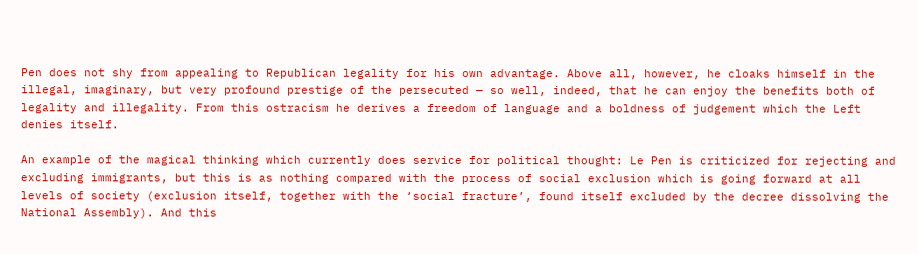Pen does not shy from appealing to Republican legality for his own advantage. Above all, however, he cloaks himself in the illegal, imaginary, but very profound prestige of the persecuted — so well, indeed, that he can enjoy the benefits both of legality and illegality. From this ostracism he derives a freedom of language and a boldness of judgement which the Left denies itself.

An example of the magical thinking which currently does service for political thought: Le Pen is criticized for rejecting and excluding immigrants, but this is as nothing compared with the process of social exclusion which is going forward at all levels of society (exclusion itself, together with the ‘social fracture’, found itself excluded by the decree dissolving the National Assembly). And this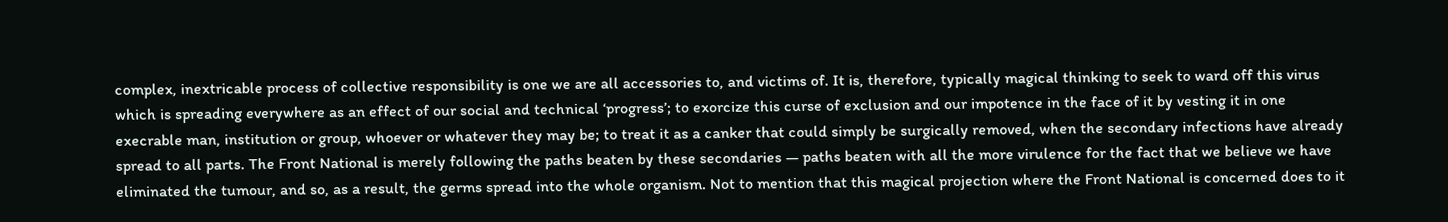complex, inextricable process of collective responsibility is one we are all accessories to, and victims of. It is, therefore, typically magical thinking to seek to ward off this virus which is spreading everywhere as an effect of our social and technical ‘progress’; to exorcize this curse of exclusion and our impotence in the face of it by vesting it in one execrable man, institution or group, whoever or whatever they may be; to treat it as a canker that could simply be surgically removed, when the secondary infections have already spread to all parts. The Front National is merely following the paths beaten by these secondaries — paths beaten with all the more virulence for the fact that we believe we have eliminated the tumour, and so, as a result, the germs spread into the whole organism. Not to mention that this magical projection where the Front National is concerned does to it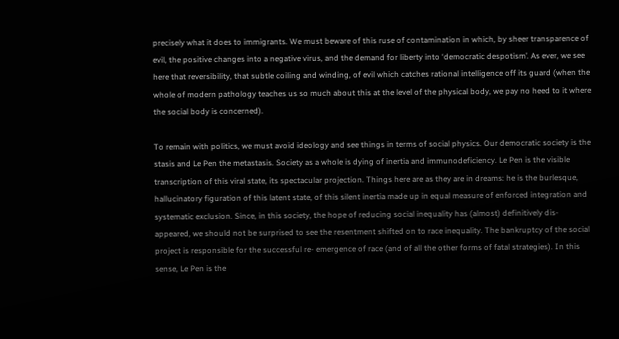precisely what it does to immigrants. We must beware of this ruse of contamination in which, by sheer transparence of evil, the positive changes into a negative virus, and the demand for liberty into ‘democratic despotism’. As ever, we see here that reversibility, that subtle coiling and winding, of evil which catches rational intelligence off its guard (when the whole of modern pathology teaches us so much about this at the level of the physical body, we pay no heed to it where the social body is concerned).

To remain with politics, we must avoid ideology and see things in terms of social physics. Our democratic society is the stasis and Le Pen the metastasis. Society as a whole is dying of inertia and immunodeficiency. Le Pen is the visible transcription of this viral state, its spectacular projection. Things here are as they are in dreams: he is the burlesque, hallucinatory figuration of this latent state, of this silent inertia made up in equal measure of enforced integration and systematic exclusion. Since, in this society, the hope of reducing social inequality has (almost) definitively dis- appeared, we should not be surprised to see the resentment shifted on to race inequality. The bankruptcy of the social project is responsible for the successful re- emergence of race (and of all the other forms of fatal strategies). In this sense, Le Pen is the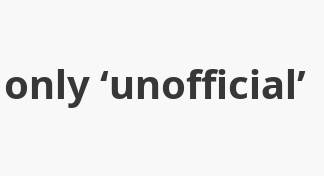only ‘unofficial’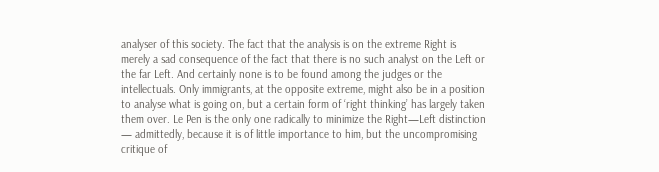analyser of this society. The fact that the analysis is on the extreme Right is merely a sad consequence of the fact that there is no such analyst on the Left or the far Left. And certainly none is to be found among the judges or the intellectuals. Only immigrants, at the opposite extreme, might also be in a position to analyse what is going on, but a certain form of ‘right thinking’ has largely taken them over. Le Pen is the only one radically to minimize the Right—Left distinction — admittedly, because it is of little importance to him, but the uncompromising critique of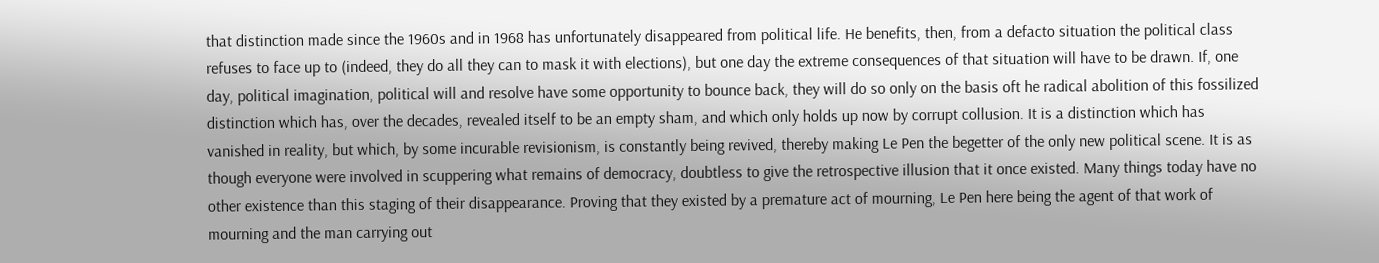that distinction made since the 1960s and in 1968 has unfortunately disappeared from political life. He benefits, then, from a defacto situation the political class refuses to face up to (indeed, they do all they can to mask it with elections), but one day the extreme consequences of that situation will have to be drawn. If, one day, political imagination, political will and resolve have some opportunity to bounce back, they will do so only on the basis oft he radical abolition of this fossilized distinction which has, over the decades, revealed itself to be an empty sham, and which only holds up now by corrupt collusion. It is a distinction which has vanished in reality, but which, by some incurable revisionism, is constantly being revived, thereby making Le Pen the begetter of the only new political scene. It is as though everyone were involved in scuppering what remains of democracy, doubtless to give the retrospective illusion that it once existed. Many things today have no other existence than this staging of their disappearance. Proving that they existed by a premature act of mourning, Le Pen here being the agent of that work of mourning and the man carrying out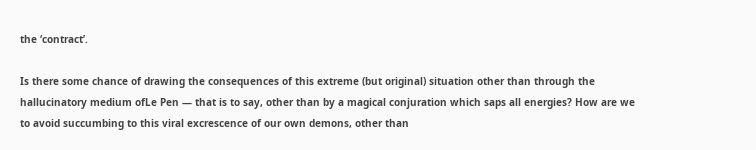the ‘contract’.

Is there some chance of drawing the consequences of this extreme (but original) situation other than through the hallucinatory medium ofLe Pen — that is to say, other than by a magical conjuration which saps all energies? How are we to avoid succumbing to this viral excrescence of our own demons, other than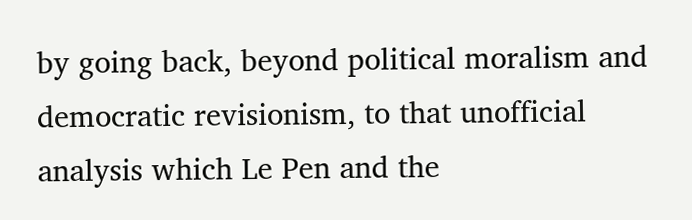by going back, beyond political moralism and democratic revisionism, to that unofficial analysis which Le Pen and the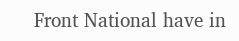Front National have in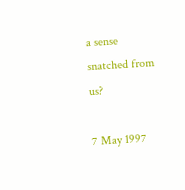a sense snatched from us?

7 May 1997